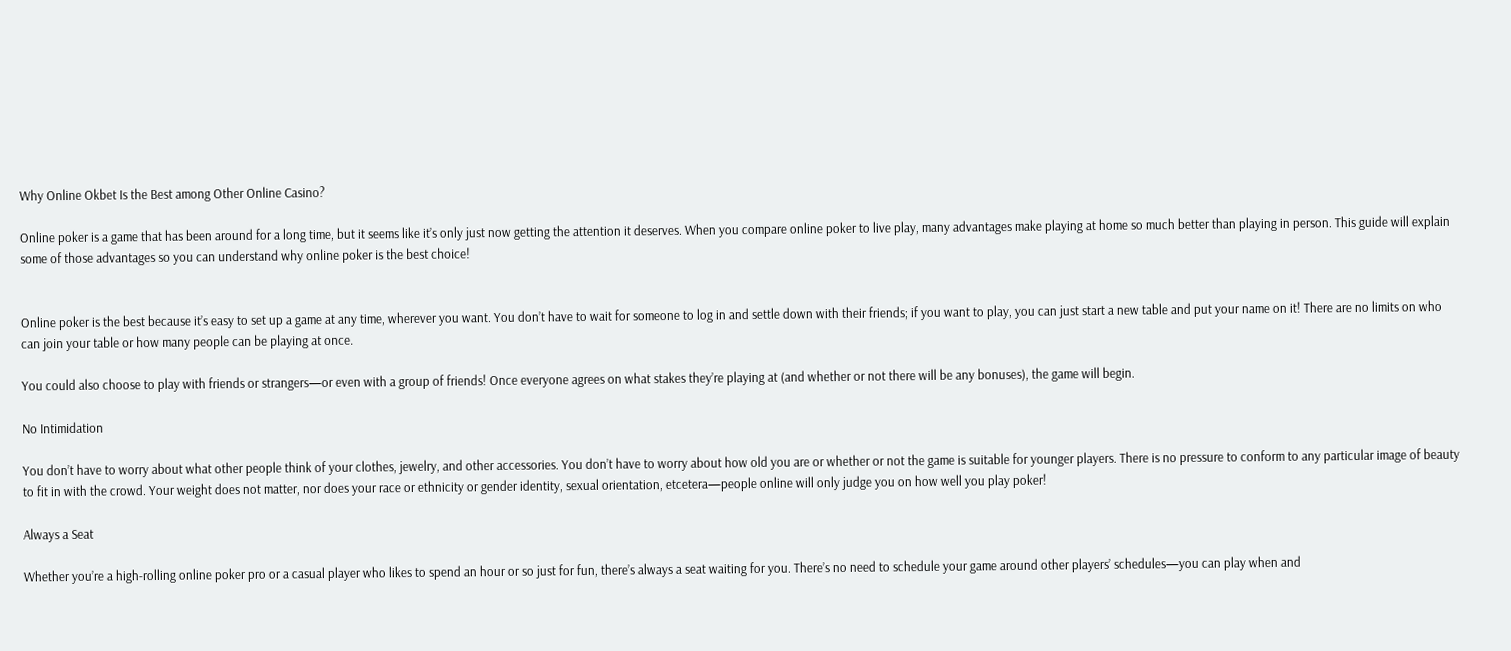Why Online Okbet Is the Best among Other Online Casino?

Online poker is a game that has been around for a long time, but it seems like it’s only just now getting the attention it deserves. When you compare online poker to live play, many advantages make playing at home so much better than playing in person. This guide will explain some of those advantages so you can understand why online poker is the best choice!


Online poker is the best because it’s easy to set up a game at any time, wherever you want. You don’t have to wait for someone to log in and settle down with their friends; if you want to play, you can just start a new table and put your name on it! There are no limits on who can join your table or how many people can be playing at once.

You could also choose to play with friends or strangers—or even with a group of friends! Once everyone agrees on what stakes they’re playing at (and whether or not there will be any bonuses), the game will begin.

No Intimidation

You don’t have to worry about what other people think of your clothes, jewelry, and other accessories. You don’t have to worry about how old you are or whether or not the game is suitable for younger players. There is no pressure to conform to any particular image of beauty to fit in with the crowd. Your weight does not matter, nor does your race or ethnicity or gender identity, sexual orientation, etcetera—people online will only judge you on how well you play poker!

Always a Seat

Whether you’re a high-rolling online poker pro or a casual player who likes to spend an hour or so just for fun, there’s always a seat waiting for you. There’s no need to schedule your game around other players’ schedules—you can play when and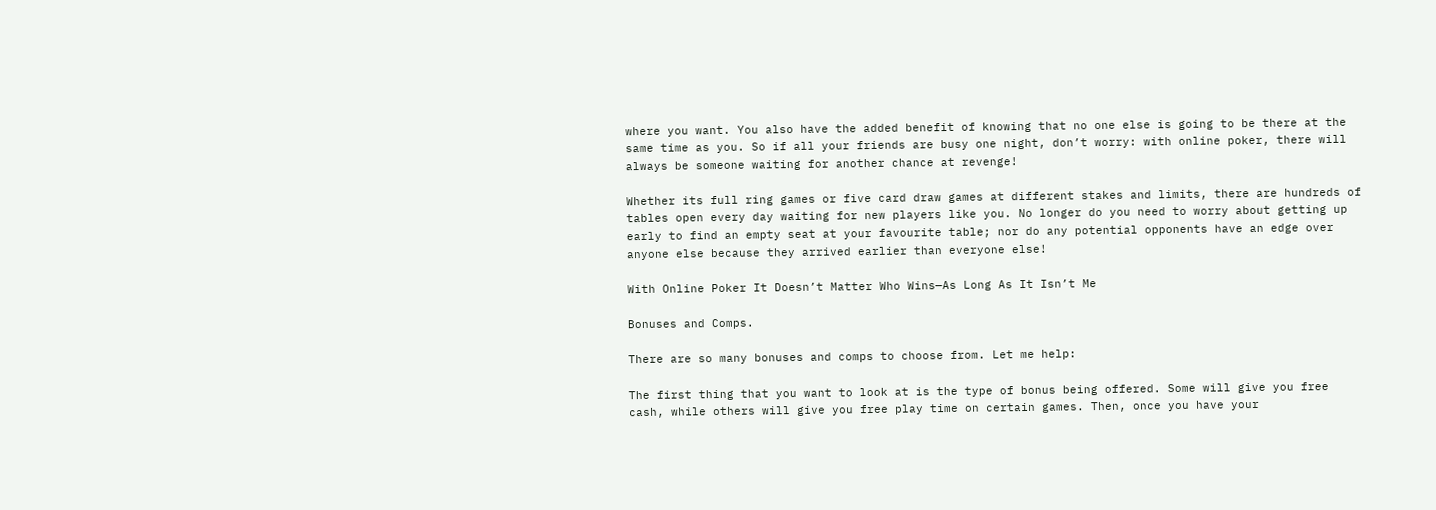where you want. You also have the added benefit of knowing that no one else is going to be there at the same time as you. So if all your friends are busy one night, don’t worry: with online poker, there will always be someone waiting for another chance at revenge!

Whether its full ring games or five card draw games at different stakes and limits, there are hundreds of tables open every day waiting for new players like you. No longer do you need to worry about getting up early to find an empty seat at your favourite table; nor do any potential opponents have an edge over anyone else because they arrived earlier than everyone else!

With Online Poker It Doesn’t Matter Who Wins—As Long As It Isn’t Me

Bonuses and Comps.

There are so many bonuses and comps to choose from. Let me help:

The first thing that you want to look at is the type of bonus being offered. Some will give you free cash, while others will give you free play time on certain games. Then, once you have your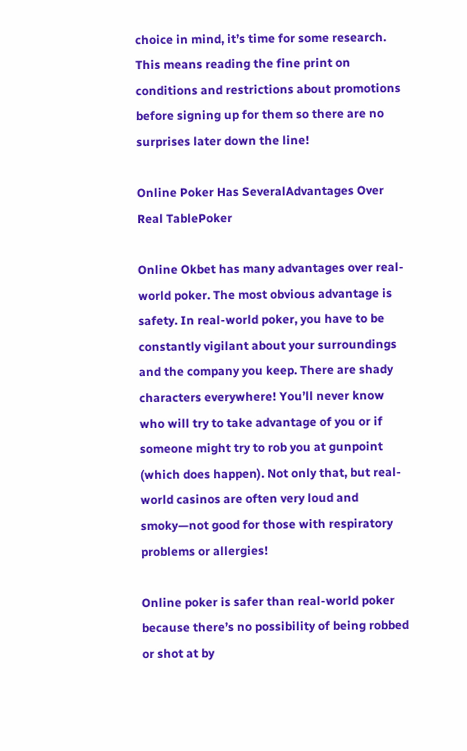choice in mind, it’s time for some research. This means reading the fine print on conditions and restrictions about promotions before signing up for them so there are no surprises later down the line!

Online Poker Has SeveralAdvantages Over Real TablePoker

Online Okbet has many advantages over real-world poker. The most obvious advantage is safety. In real-world poker, you have to be constantly vigilant about your surroundings and the company you keep. There are shady characters everywhere! You’ll never know who will try to take advantage of you or if someone might try to rob you at gunpoint (which does happen). Not only that, but real-world casinos are often very loud and smoky—not good for those with respiratory problems or allergies!

Online poker is safer than real-world poker because there’s no possibility of being robbed or shot at by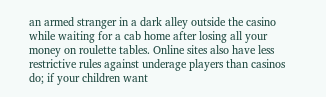an armed stranger in a dark alley outside the casino while waiting for a cab home after losing all your money on roulette tables. Online sites also have less restrictive rules against underage players than casinos do; if your children want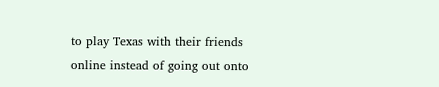to play Texas with their friends online instead of going out onto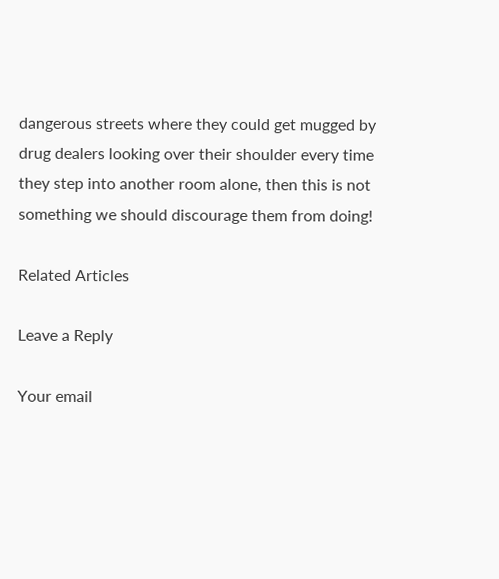dangerous streets where they could get mugged by drug dealers looking over their shoulder every time they step into another room alone, then this is not something we should discourage them from doing!

Related Articles

Leave a Reply

Your email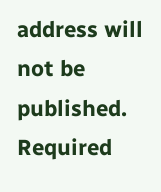address will not be published. Required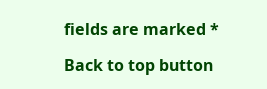fields are marked *

Back to top button